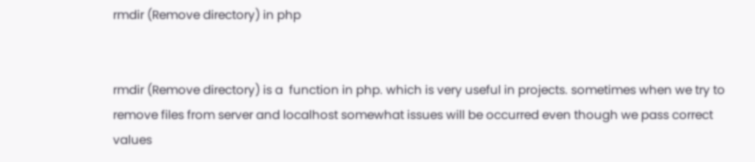rmdir (Remove directory) in php


rmdir (Remove directory) is a  function in php. which is very useful in projects. sometimes when we try to remove files from server and localhost somewhat issues will be occurred even though we pass correct values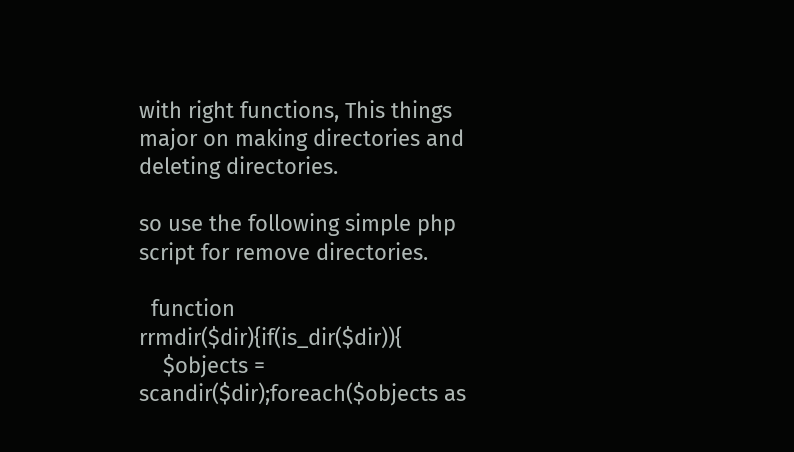with right functions, This things major on making directories and deleting directories.

so use the following simple php script for remove directories.

  function rrmdir($dir){if(is_dir($dir)){
    $objects = scandir($dir);foreach($objects as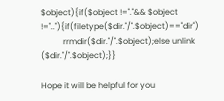$object){if($object !="."&& $object !=".."){if(filetype($dir."/".$object)=="dir")
           rrmdir($dir."/".$object);else unlink   ($dir."/".$object);}}

Hope it will be helpful for you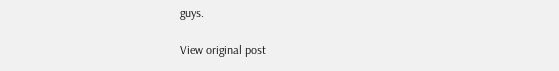guys.

View original post